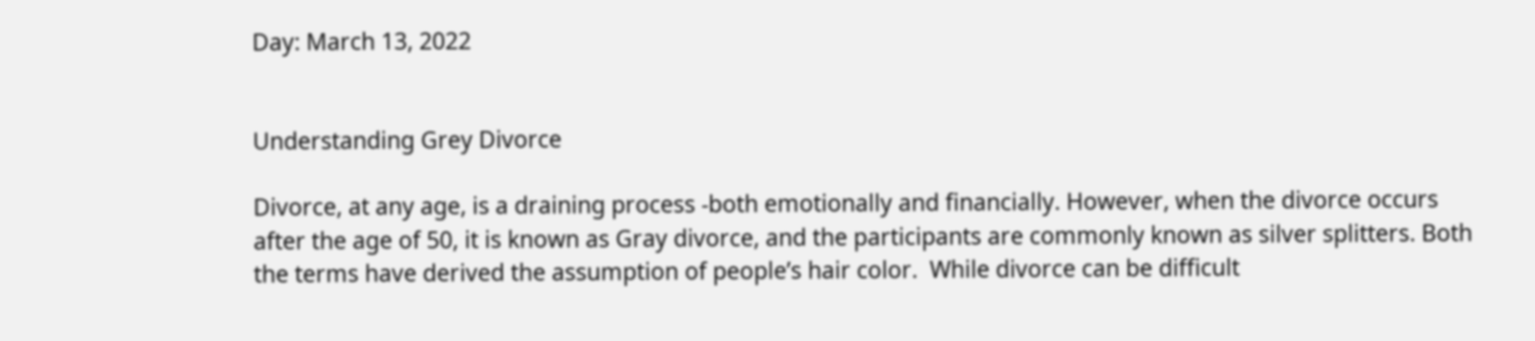Day: March 13, 2022


Understanding Grey Divorce

Divorce, at any age, is a draining process -both emotionally and financially. However, when the divorce occurs after the age of 50, it is known as Gray divorce, and the participants are commonly known as silver splitters. Both the terms have derived the assumption of people’s hair color.  While divorce can be difficult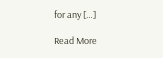for any […]

Read More